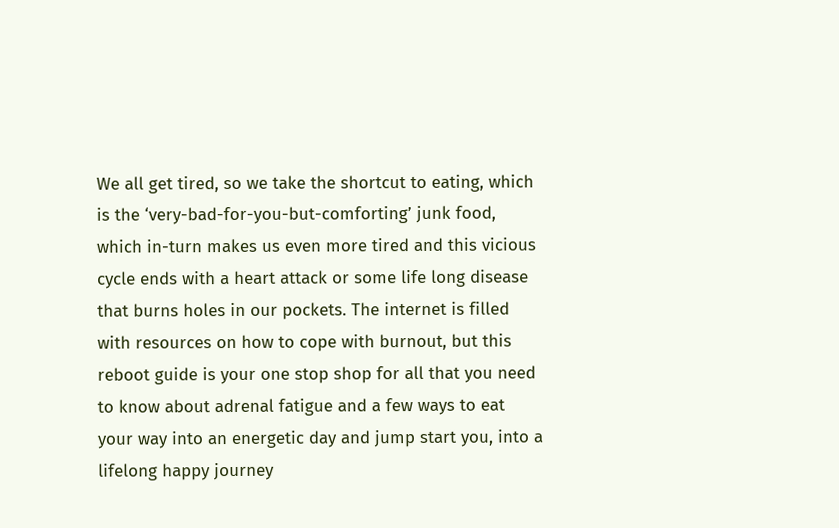We all get tired, so we take the shortcut to eating, which is the ‘very-bad-for-you-but-comforting’ junk food, which in-turn makes us even more tired and this vicious cycle ends with a heart attack or some life long disease that burns holes in our pockets. The internet is filled with resources on how to cope with burnout, but this reboot guide is your one stop shop for all that you need to know about adrenal fatigue and a few ways to eat your way into an energetic day and jump start you, into a lifelong happy journey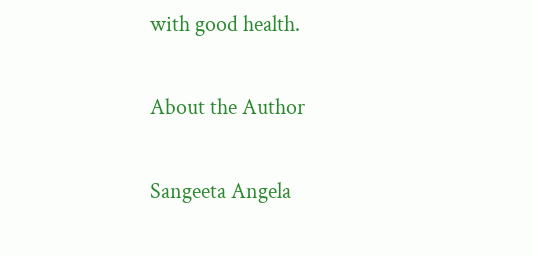with good health.

About the Author

Sangeeta Angela